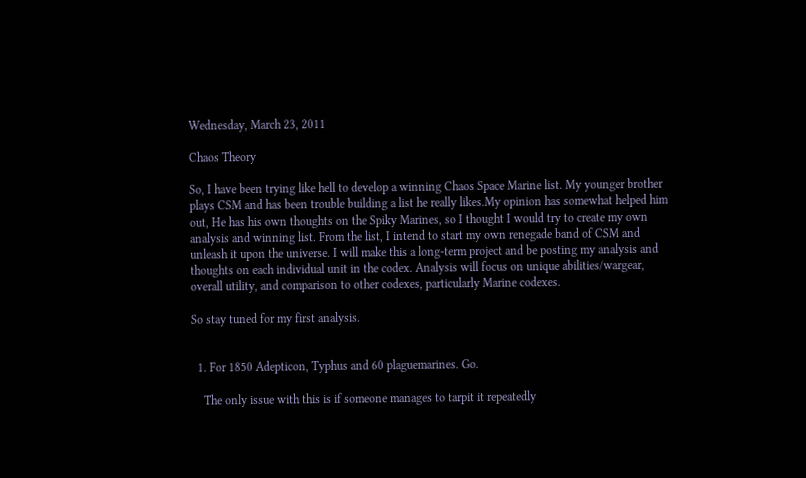Wednesday, March 23, 2011

Chaos Theory

So, I have been trying like hell to develop a winning Chaos Space Marine list. My younger brother plays CSM and has been trouble building a list he really likes.My opinion has somewhat helped him out, He has his own thoughts on the Spiky Marines, so I thought I would try to create my own analysis and winning list. From the list, I intend to start my own renegade band of CSM and unleash it upon the universe. I will make this a long-term project and be posting my analysis and thoughts on each individual unit in the codex. Analysis will focus on unique abilities/wargear, overall utility, and comparison to other codexes, particularly Marine codexes.

So stay tuned for my first analysis.


  1. For 1850 Adepticon, Typhus and 60 plaguemarines. Go.

    The only issue with this is if someone manages to tarpit it repeatedly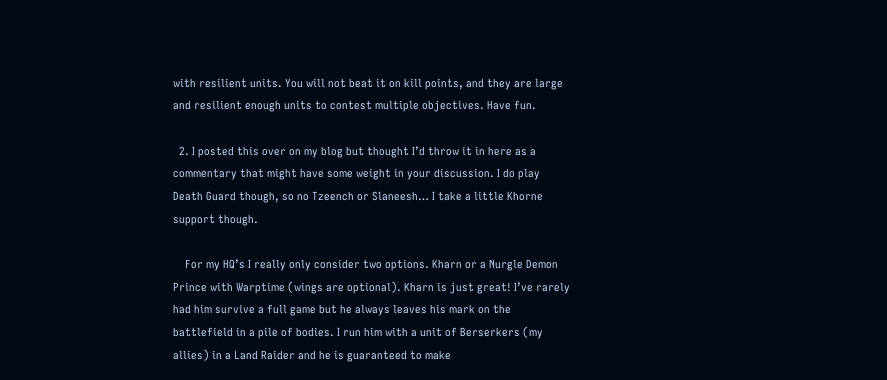with resilient units. You will not beat it on kill points, and they are large and resilient enough units to contest multiple objectives. Have fun.

  2. I posted this over on my blog but thought I’d throw it in here as a commentary that might have some weight in your discussion. I do play Death Guard though, so no Tzeench or Slaneesh… I take a little Khorne support though.

    For my HQ’s I really only consider two options. Kharn or a Nurgle Demon Prince with Warptime (wings are optional). Kharn is just great! I’ve rarely had him survive a full game but he always leaves his mark on the battlefield in a pile of bodies. I run him with a unit of Berserkers (my allies) in a Land Raider and he is guaranteed to make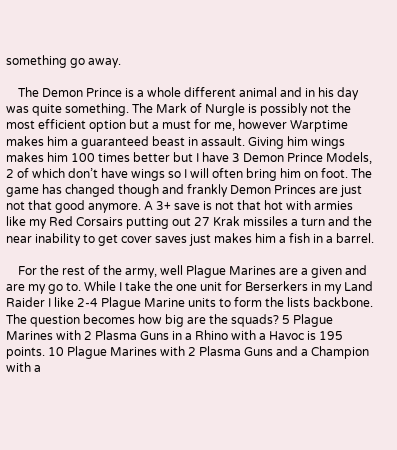something go away.

    The Demon Prince is a whole different animal and in his day was quite something. The Mark of Nurgle is possibly not the most efficient option but a must for me, however Warptime makes him a guaranteed beast in assault. Giving him wings makes him 100 times better but I have 3 Demon Prince Models, 2 of which don’t have wings so I will often bring him on foot. The game has changed though and frankly Demon Princes are just not that good anymore. A 3+ save is not that hot with armies like my Red Corsairs putting out 27 Krak missiles a turn and the near inability to get cover saves just makes him a fish in a barrel.

    For the rest of the army, well Plague Marines are a given and are my go to. While I take the one unit for Berserkers in my Land Raider I like 2-4 Plague Marine units to form the lists backbone. The question becomes how big are the squads? 5 Plague Marines with 2 Plasma Guns in a Rhino with a Havoc is 195 points. 10 Plague Marines with 2 Plasma Guns and a Champion with a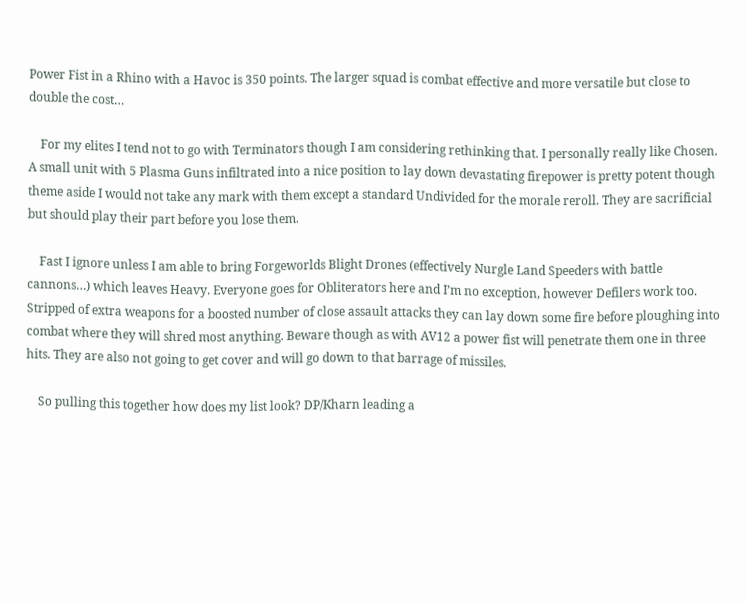Power Fist in a Rhino with a Havoc is 350 points. The larger squad is combat effective and more versatile but close to double the cost…

    For my elites I tend not to go with Terminators though I am considering rethinking that. I personally really like Chosen. A small unit with 5 Plasma Guns infiltrated into a nice position to lay down devastating firepower is pretty potent though theme aside I would not take any mark with them except a standard Undivided for the morale reroll. They are sacrificial but should play their part before you lose them.

    Fast I ignore unless I am able to bring Forgeworlds Blight Drones (effectively Nurgle Land Speeders with battle cannons…) which leaves Heavy. Everyone goes for Obliterators here and I’m no exception, however Defilers work too. Stripped of extra weapons for a boosted number of close assault attacks they can lay down some fire before ploughing into combat where they will shred most anything. Beware though as with AV12 a power fist will penetrate them one in three hits. They are also not going to get cover and will go down to that barrage of missiles.

    So pulling this together how does my list look? DP/Kharn leading a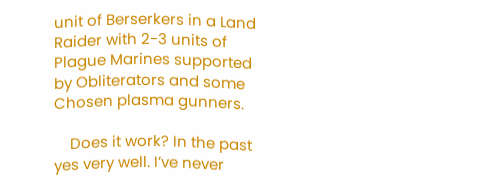unit of Berserkers in a Land Raider with 2-3 units of Plague Marines supported by Obliterators and some Chosen plasma gunners.

    Does it work? In the past yes very well. I’ve never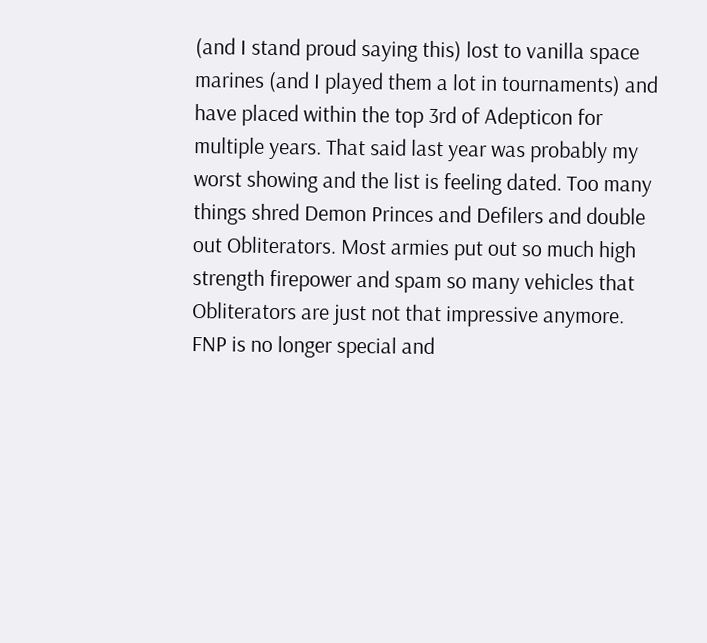(and I stand proud saying this) lost to vanilla space marines (and I played them a lot in tournaments) and have placed within the top 3rd of Adepticon for multiple years. That said last year was probably my worst showing and the list is feeling dated. Too many things shred Demon Princes and Defilers and double out Obliterators. Most armies put out so much high strength firepower and spam so many vehicles that Obliterators are just not that impressive anymore. FNP is no longer special and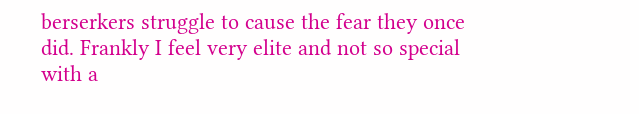berserkers struggle to cause the fear they once did. Frankly I feel very elite and not so special with a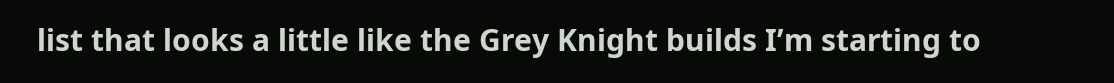list that looks a little like the Grey Knight builds I’m starting to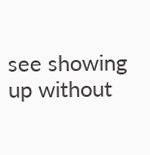see showing up without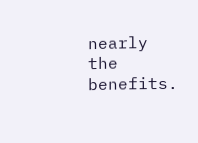nearly the benefits.